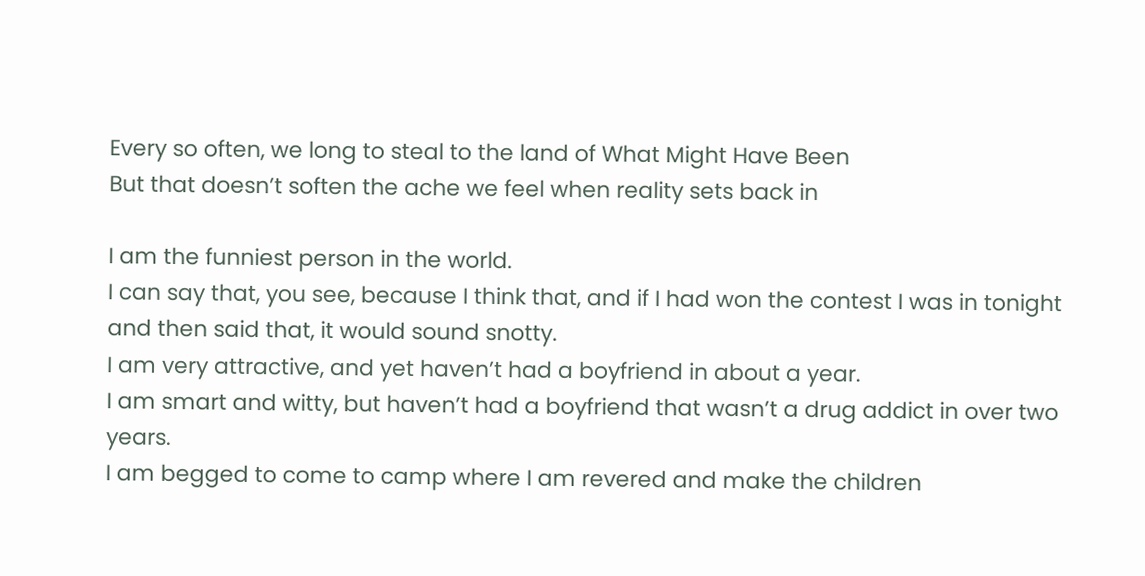Every so often, we long to steal to the land of What Might Have Been
But that doesn’t soften the ache we feel when reality sets back in

I am the funniest person in the world.
I can say that, you see, because I think that, and if I had won the contest I was in tonight and then said that, it would sound snotty.
I am very attractive, and yet haven’t had a boyfriend in about a year.
I am smart and witty, but haven’t had a boyfriend that wasn’t a drug addict in over two years.
I am begged to come to camp where I am revered and make the children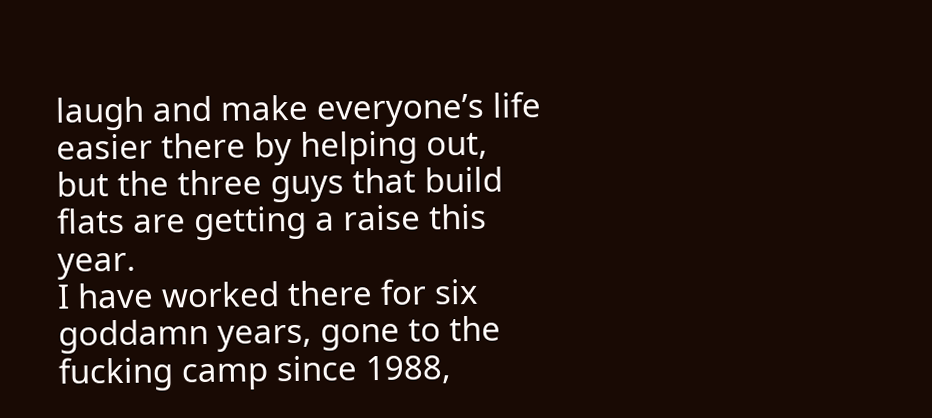laugh and make everyone’s life easier there by helping out, but the three guys that build flats are getting a raise this year.
I have worked there for six goddamn years, gone to the fucking camp since 1988,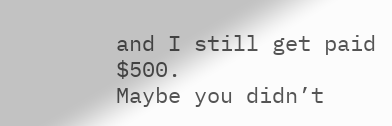and I still get paid $500.
Maybe you didn’t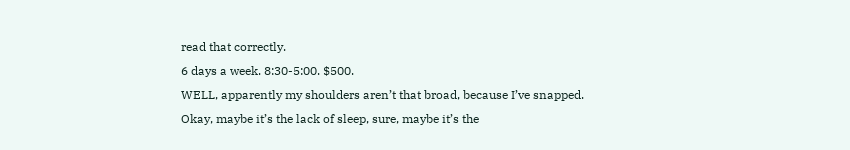read that correctly.
6 days a week. 8:30-5:00. $500.
WELL, apparently my shoulders aren’t that broad, because I’ve snapped.
Okay, maybe it’s the lack of sleep, sure, maybe it’s the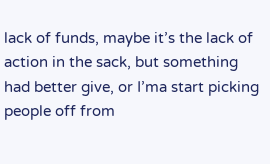lack of funds, maybe it’s the lack of action in the sack, but something had better give, or I’ma start picking people off from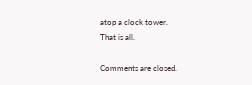atop a clock tower.
That is all.

Comments are closed.